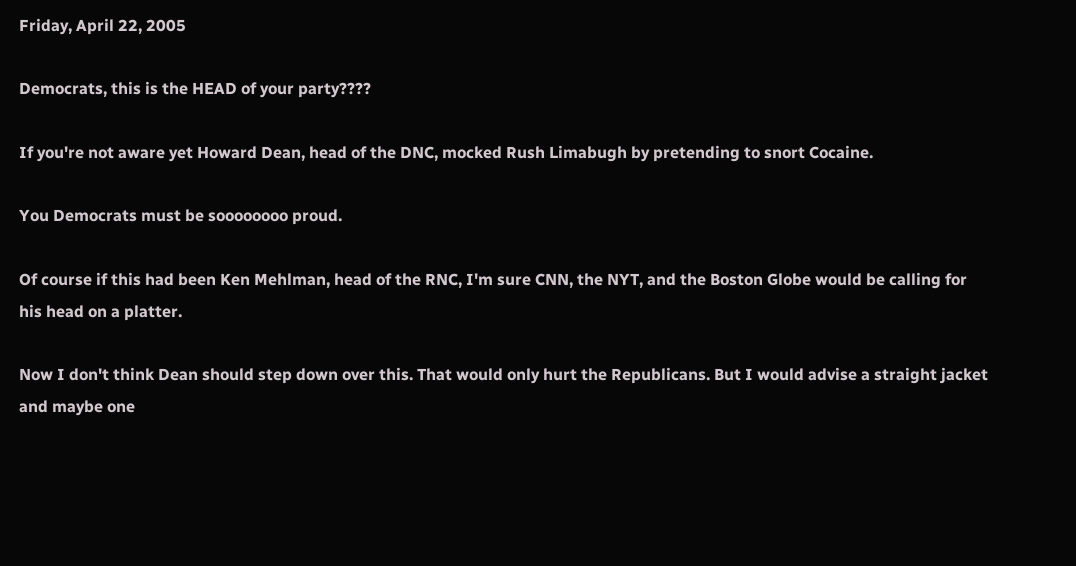Friday, April 22, 2005

Democrats, this is the HEAD of your party????

If you're not aware yet Howard Dean, head of the DNC, mocked Rush Limabugh by pretending to snort Cocaine.

You Democrats must be soooooooo proud.

Of course if this had been Ken Mehlman, head of the RNC, I'm sure CNN, the NYT, and the Boston Globe would be calling for his head on a platter.

Now I don't think Dean should step down over this. That would only hurt the Republicans. But I would advise a straight jacket and maybe one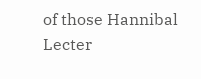of those Hannibal Lecter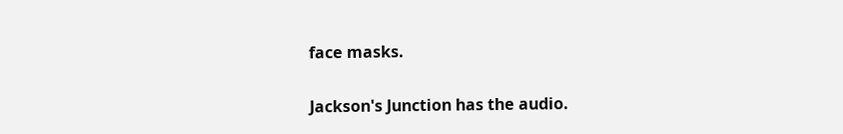face masks.

Jackson's Junction has the audio.